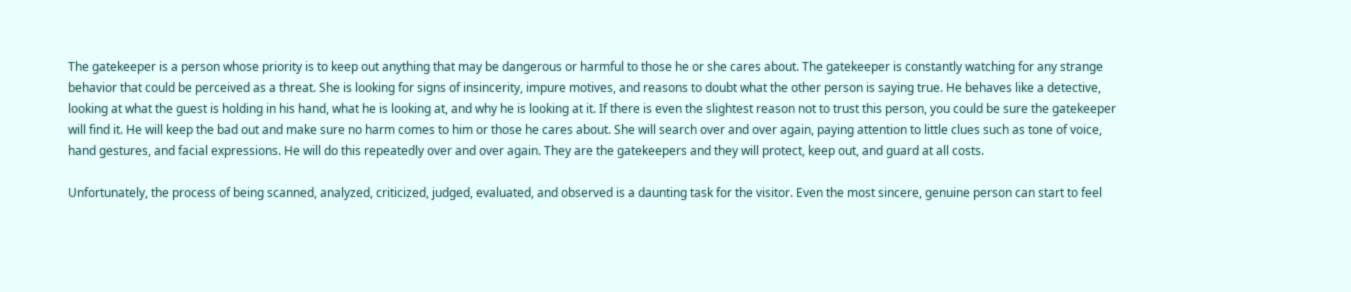The gatekeeper is a person whose priority is to keep out anything that may be dangerous or harmful to those he or she cares about. The gatekeeper is constantly watching for any strange behavior that could be perceived as a threat. She is looking for signs of insincerity, impure motives, and reasons to doubt what the other person is saying true. He behaves like a detective, looking at what the guest is holding in his hand, what he is looking at, and why he is looking at it. If there is even the slightest reason not to trust this person, you could be sure the gatekeeper will find it. He will keep the bad out and make sure no harm comes to him or those he cares about. She will search over and over again, paying attention to little clues such as tone of voice, hand gestures, and facial expressions. He will do this repeatedly over and over again. They are the gatekeepers and they will protect, keep out, and guard at all costs.

Unfortunately, the process of being scanned, analyzed, criticized, judged, evaluated, and observed is a daunting task for the visitor. Even the most sincere, genuine person can start to feel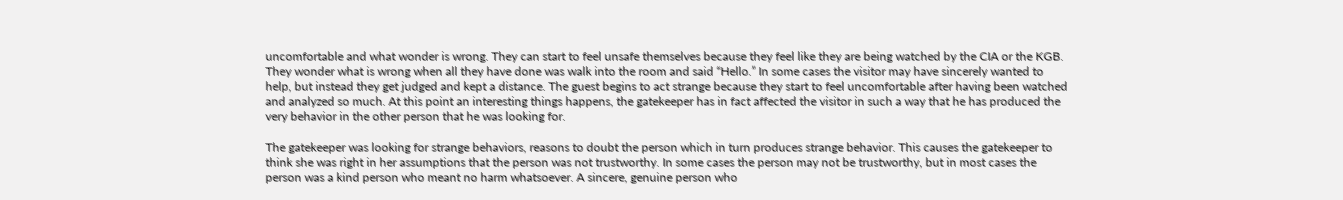uncomfortable and what wonder is wrong. They can start to feel unsafe themselves because they feel like they are being watched by the CIA or the KGB. They wonder what is wrong when all they have done was walk into the room and said “Hello.” In some cases the visitor may have sincerely wanted to help, but instead they get judged and kept a distance. The guest begins to act strange because they start to feel uncomfortable after having been watched and analyzed so much. At this point an interesting things happens, the gatekeeper has in fact affected the visitor in such a way that he has produced the very behavior in the other person that he was looking for.

The gatekeeper was looking for strange behaviors, reasons to doubt the person which in turn produces strange behavior. This causes the gatekeeper to think she was right in her assumptions that the person was not trustworthy. In some cases the person may not be trustworthy, but in most cases the person was a kind person who meant no harm whatsoever. A sincere, genuine person who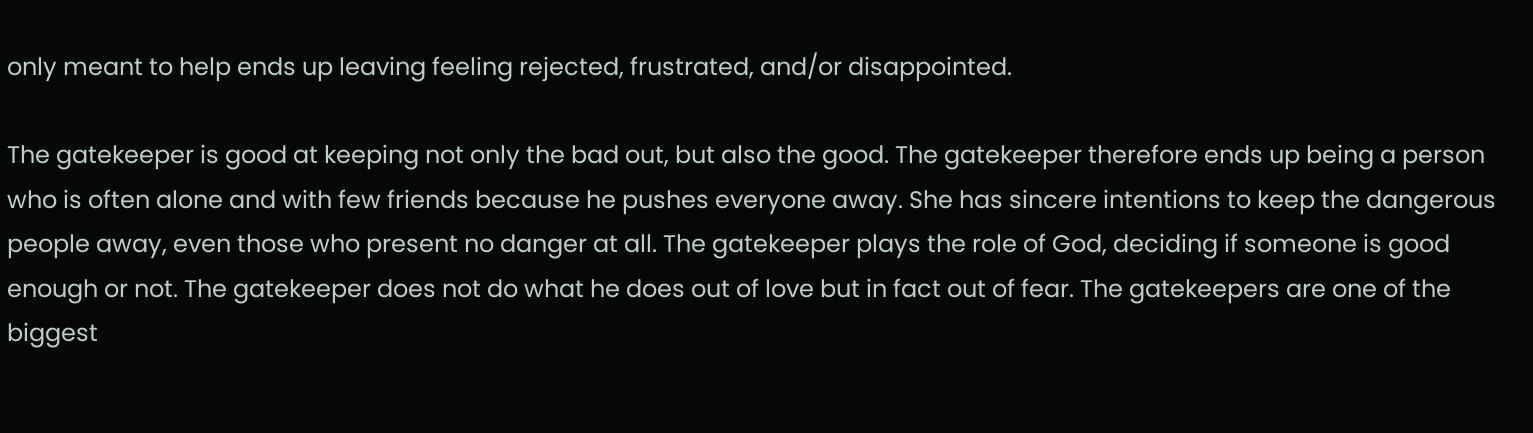only meant to help ends up leaving feeling rejected, frustrated, and/or disappointed.

The gatekeeper is good at keeping not only the bad out, but also the good. The gatekeeper therefore ends up being a person who is often alone and with few friends because he pushes everyone away. She has sincere intentions to keep the dangerous people away, even those who present no danger at all. The gatekeeper plays the role of God, deciding if someone is good enough or not. The gatekeeper does not do what he does out of love but in fact out of fear. The gatekeepers are one of the biggest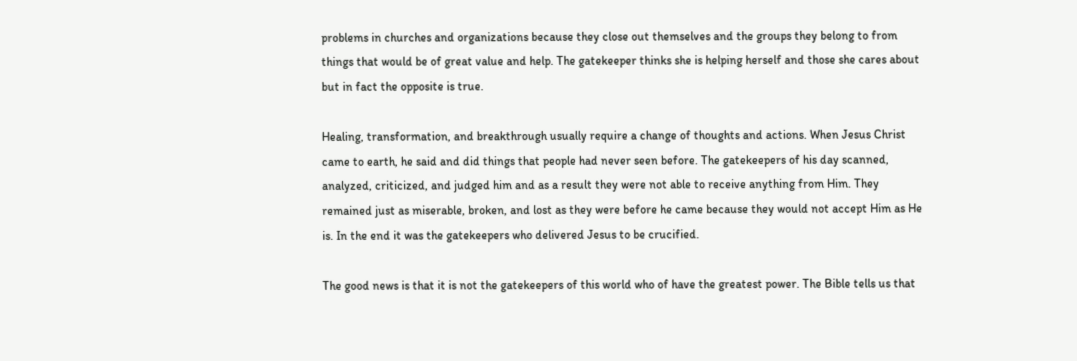problems in churches and organizations because they close out themselves and the groups they belong to from things that would be of great value and help. The gatekeeper thinks she is helping herself and those she cares about but in fact the opposite is true.

Healing, transformation, and breakthrough usually require a change of thoughts and actions. When Jesus Christ came to earth, he said and did things that people had never seen before. The gatekeepers of his day scanned, analyzed, criticized, and judged him and as a result they were not able to receive anything from Him. They remained just as miserable, broken, and lost as they were before he came because they would not accept Him as He is. In the end it was the gatekeepers who delivered Jesus to be crucified.

The good news is that it is not the gatekeepers of this world who of have the greatest power. The Bible tells us that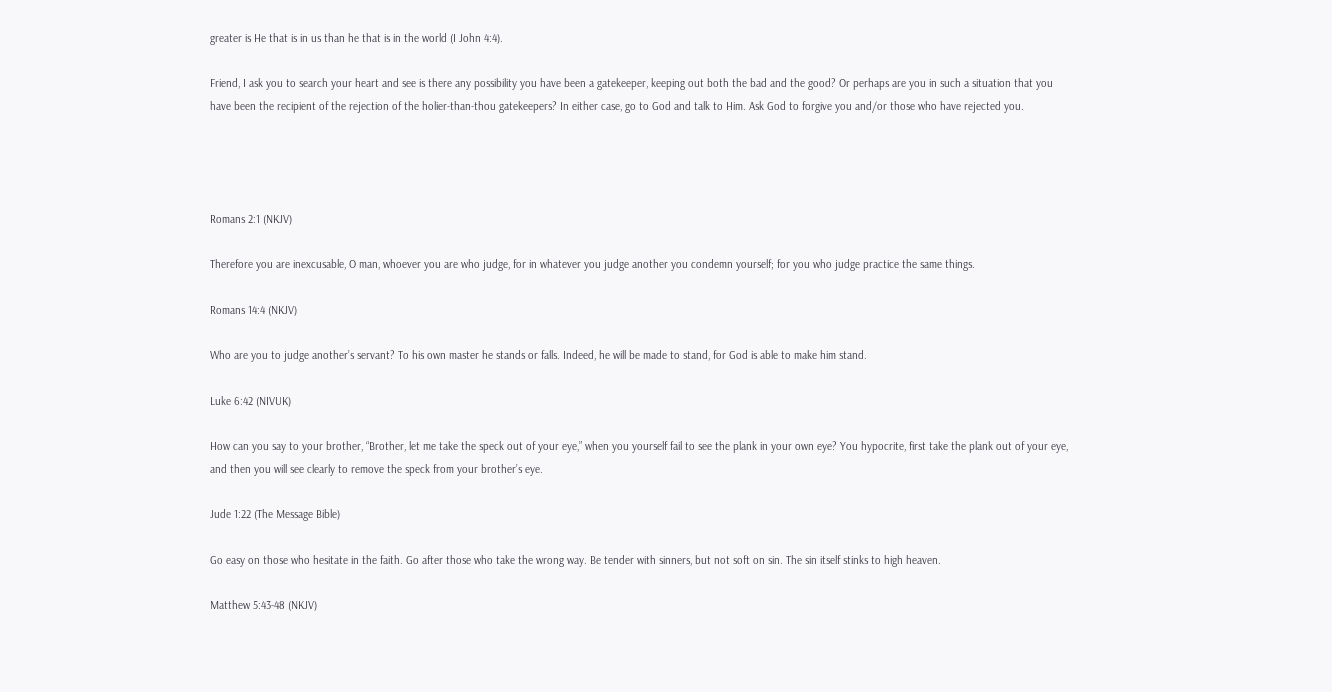greater is He that is in us than he that is in the world (I John 4:4).

Friend, I ask you to search your heart and see is there any possibility you have been a gatekeeper, keeping out both the bad and the good? Or perhaps are you in such a situation that you have been the recipient of the rejection of the holier-than-thou gatekeepers? In either case, go to God and talk to Him. Ask God to forgive you and/or those who have rejected you.




Romans 2:1 (NKJV)

Therefore you are inexcusable, O man, whoever you are who judge, for in whatever you judge another you condemn yourself; for you who judge practice the same things.

Romans 14:4 (NKJV)

Who are you to judge another’s servant? To his own master he stands or falls. Indeed, he will be made to stand, for God is able to make him stand.

Luke 6:42 (NIVUK)

How can you say to your brother, “Brother, let me take the speck out of your eye,” when you yourself fail to see the plank in your own eye? You hypocrite, first take the plank out of your eye, and then you will see clearly to remove the speck from your brother’s eye.

Jude 1:22 (The Message Bible)

Go easy on those who hesitate in the faith. Go after those who take the wrong way. Be tender with sinners, but not soft on sin. The sin itself stinks to high heaven.

Matthew 5:43-48 (NKJV)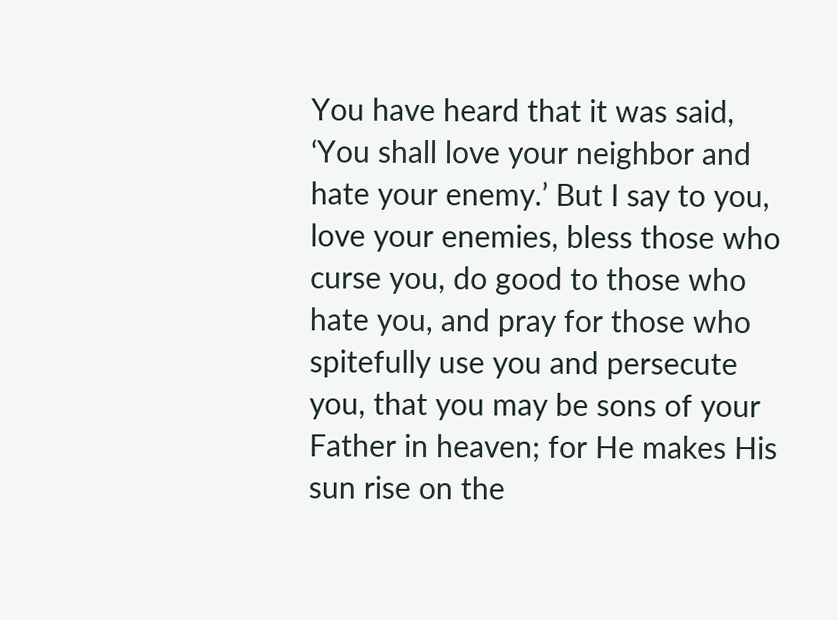You have heard that it was said, ‘You shall love your neighbor and hate your enemy.’ But I say to you, love your enemies, bless those who curse you, do good to those who hate you, and pray for those who spitefully use you and persecute you, that you may be sons of your Father in heaven; for He makes His sun rise on the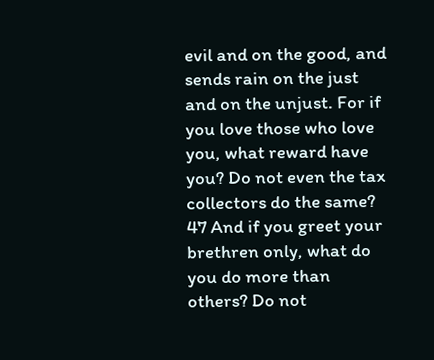evil and on the good, and sends rain on the just and on the unjust. For if you love those who love you, what reward have you? Do not even the tax collectors do the same? 47 And if you greet your brethren only, what do you do more than others? Do not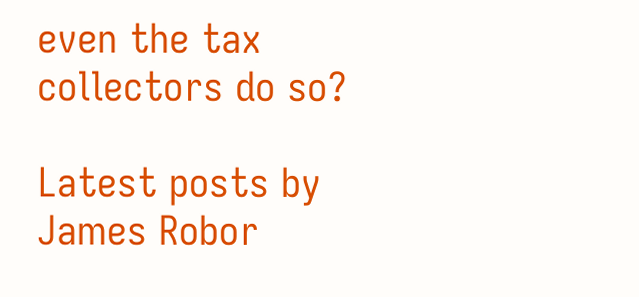even the tax collectors do so?

Latest posts by James Robor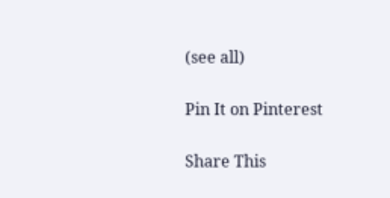(see all)

Pin It on Pinterest

Share This